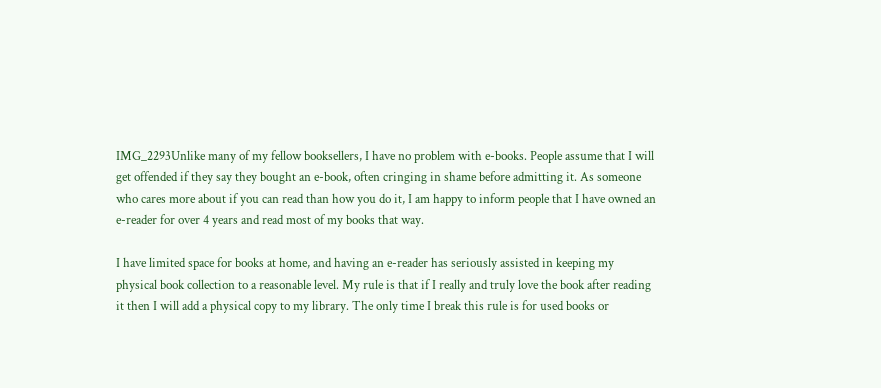IMG_2293Unlike many of my fellow booksellers, I have no problem with e-books. People assume that I will get offended if they say they bought an e-book, often cringing in shame before admitting it. As someone who cares more about if you can read than how you do it, I am happy to inform people that I have owned an e-reader for over 4 years and read most of my books that way.

I have limited space for books at home, and having an e-reader has seriously assisted in keeping my physical book collection to a reasonable level. My rule is that if I really and truly love the book after reading it then I will add a physical copy to my library. The only time I break this rule is for used books or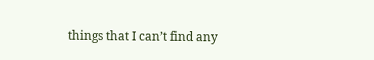things that I can’t find any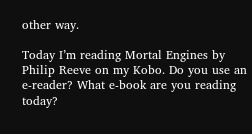other way.

Today I’m reading Mortal Engines by Philip Reeve on my Kobo. Do you use an e-reader? What e-book are you reading today?